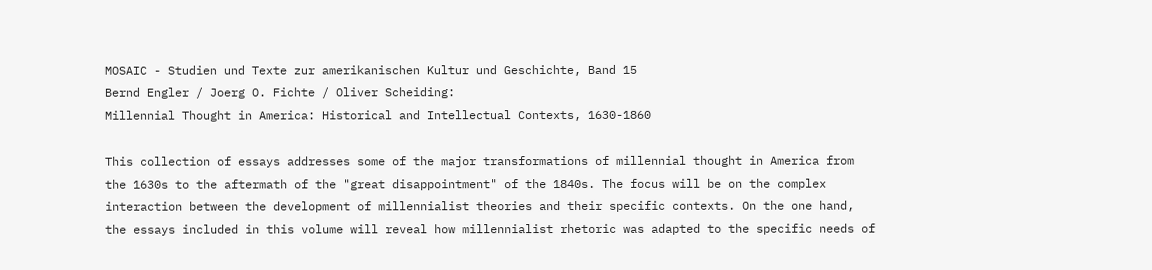MOSAIC - Studien und Texte zur amerikanischen Kultur und Geschichte, Band 15
Bernd Engler / Joerg O. Fichte / Oliver Scheiding:
Millennial Thought in America: Historical and Intellectual Contexts, 1630-1860

This collection of essays addresses some of the major transformations of millennial thought in America from the 1630s to the aftermath of the "great disappointment" of the 1840s. The focus will be on the complex interaction between the development of millennialist theories and their specific contexts. On the one hand, the essays included in this volume will reveal how millennialist rhetoric was adapted to the specific needs of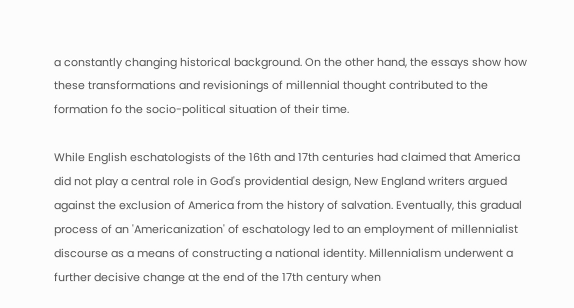a constantly changing historical background. On the other hand, the essays show how these transformations and revisionings of millennial thought contributed to the formation fo the socio-political situation of their time.

While English eschatologists of the 16th and 17th centuries had claimed that America did not play a central role in God's providential design, New England writers argued against the exclusion of America from the history of salvation. Eventually, this gradual process of an 'Americanization' of eschatology led to an employment of millennialist discourse as a means of constructing a national identity. Millennialism underwent a further decisive change at the end of the 17th century when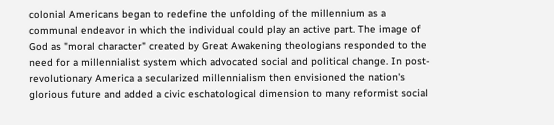colonial Americans began to redefine the unfolding of the millennium as a communal endeavor in which the individual could play an active part. The image of God as "moral character" created by Great Awakening theologians responded to the need for a millennialist system which advocated social and political change. In post-revolutionary America a secularized millennialism then envisioned the nation's glorious future and added a civic eschatological dimension to many reformist social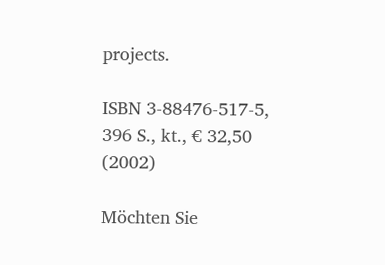projects.

ISBN 3-88476-517-5, 396 S., kt., € 32,50 (2002)

Möchten Sie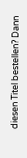diesen Titel bestellen? Dann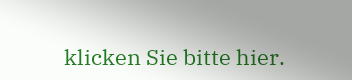klicken Sie bitte hier.